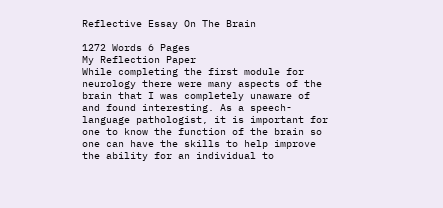Reflective Essay On The Brain

1272 Words 6 Pages
My Reflection Paper
While completing the first module for neurology there were many aspects of the brain that I was completely unaware of and found interesting. As a speech-language pathologist, it is important for one to know the function of the brain so one can have the skills to help improve the ability for an individual to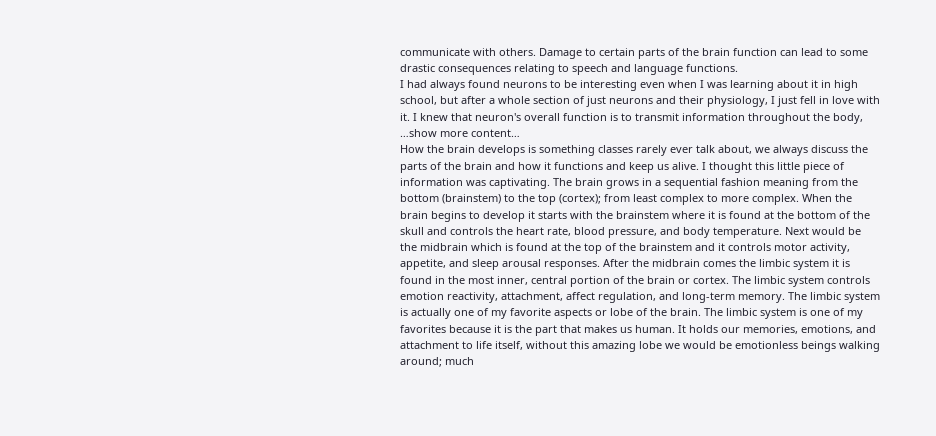communicate with others. Damage to certain parts of the brain function can lead to some drastic consequences relating to speech and language functions.
I had always found neurons to be interesting even when I was learning about it in high school, but after a whole section of just neurons and their physiology, I just fell in love with it. I knew that neuron's overall function is to transmit information throughout the body,
…show more content…
How the brain develops is something classes rarely ever talk about, we always discuss the parts of the brain and how it functions and keep us alive. I thought this little piece of information was captivating. The brain grows in a sequential fashion meaning from the bottom (brainstem) to the top (cortex); from least complex to more complex. When the brain begins to develop it starts with the brainstem where it is found at the bottom of the skull and controls the heart rate, blood pressure, and body temperature. Next would be the midbrain which is found at the top of the brainstem and it controls motor activity, appetite, and sleep arousal responses. After the midbrain comes the limbic system it is found in the most inner, central portion of the brain or cortex. The limbic system controls emotion reactivity, attachment, affect regulation, and long-term memory. The limbic system is actually one of my favorite aspects or lobe of the brain. The limbic system is one of my favorites because it is the part that makes us human. It holds our memories, emotions, and attachment to life itself, without this amazing lobe we would be emotionless beings walking around; much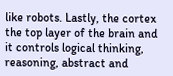like robots. Lastly, the cortex the top layer of the brain and it controls logical thinking, reasoning, abstract and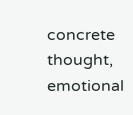concrete thought, emotional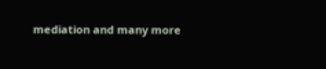mediation and many more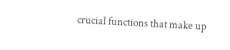crucial functions that make up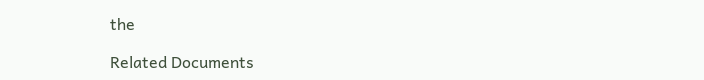the

Related Documents